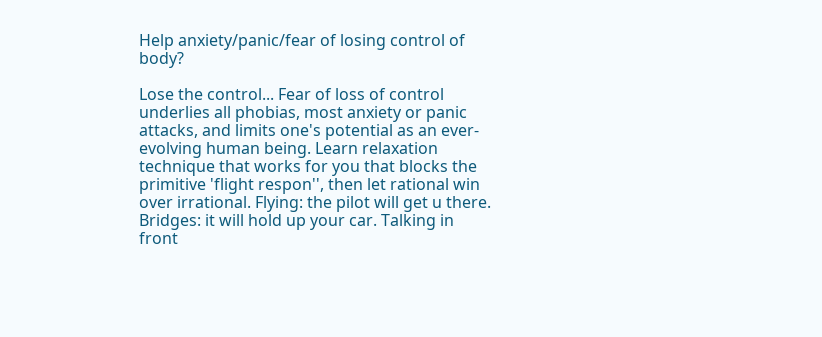Help anxiety/panic/fear of losing control of body?

Lose the control... Fear of loss of control underlies all phobias, most anxiety or panic attacks, and limits one's potential as an ever-evolving human being. Learn relaxation technique that works for you that blocks the primitive 'flight respon'', then let rational win over irrational. Flying: the pilot will get u there. Bridges: it will hold up your car. Talking in front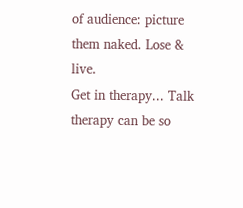of audience: picture them naked. Lose & live.
Get in therapy... Talk therapy can be so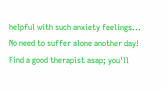helpful with such anxiety feelings... No need to suffer alone another day! Find a good therapist asap; you'll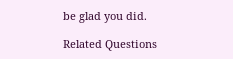be glad you did.

Related Questions